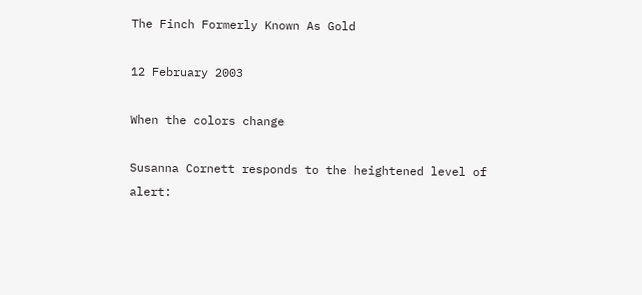The Finch Formerly Known As Gold

12 February 2003

When the colors change

Susanna Cornett responds to the heightened level of alert: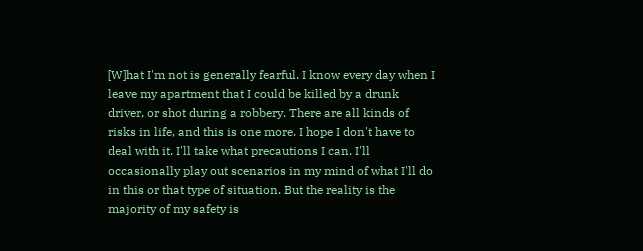[W]hat I'm not is generally fearful. I know every day when I leave my apartment that I could be killed by a drunk driver, or shot during a robbery. There are all kinds of risks in life, and this is one more. I hope I don't have to deal with it. I'll take what precautions I can. I'll occasionally play out scenarios in my mind of what I'll do in this or that type of situation. But the reality is the majority of my safety is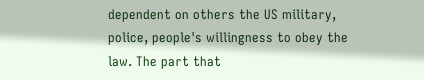dependent on others the US military, police, people's willingness to obey the law. The part that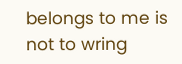belongs to me is not to wring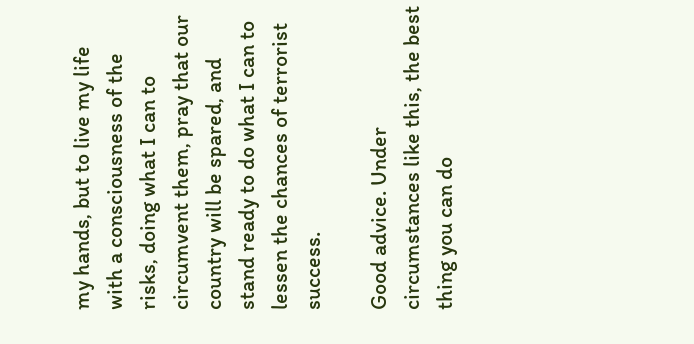my hands, but to live my life with a consciousness of the risks, doing what I can to circumvent them, pray that our country will be spared, and stand ready to do what I can to lessen the chances of terrorist success.

Good advice. Under circumstances like this, the best thing you can do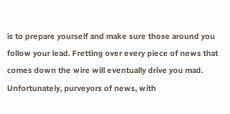is to prepare yourself and make sure those around you follow your lead. Fretting over every piece of news that comes down the wire will eventually drive you mad. Unfortunately, purveyors of news, with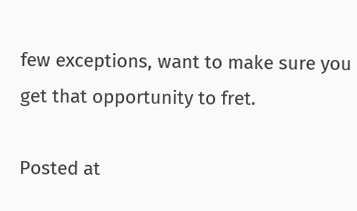few exceptions, want to make sure you get that opportunity to fret.

Posted at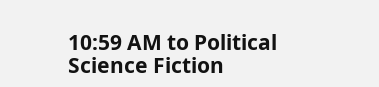10:59 AM to Political Science Fiction